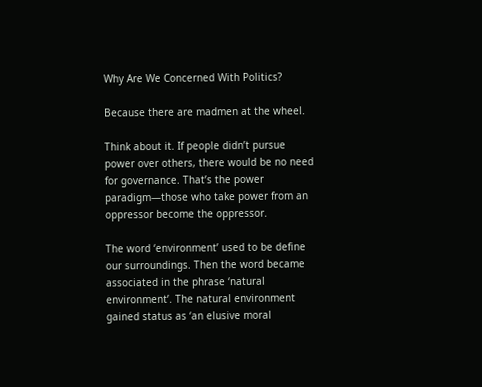Why Are We Concerned With Politics?

Because there are madmen at the wheel.

Think about it. If people didn’t pursue power over others, there would be no need for governance. That’s the power paradigm—those who take power from an oppressor become the oppressor.

The word ‘environment’ used to be define our surroundings. Then the word became associated in the phrase ‘natural environment’. The natural environment gained status as ‘an elusive moral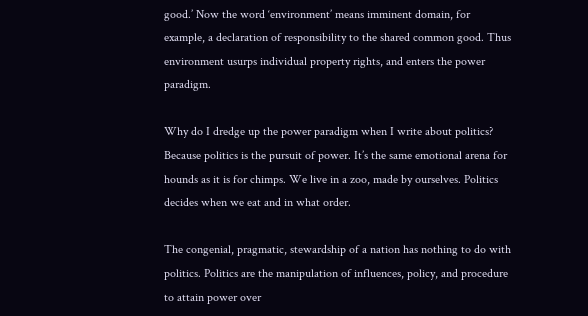good.’ Now the word ‘environment’ means imminent domain, for example, a declaration of responsibility to the shared common good. Thus environment usurps individual property rights, and enters the power paradigm.

Why do I dredge up the power paradigm when I write about politics? Because politics is the pursuit of power. It’s the same emotional arena for hounds as it is for chimps. We live in a zoo, made by ourselves. Politics decides when we eat and in what order.

The congenial, pragmatic, stewardship of a nation has nothing to do with politics. Politics are the manipulation of influences, policy, and procedure to attain power over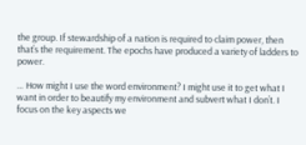the group. If stewardship of a nation is required to claim power, then that’s the requirement. The epochs have produced a variety of ladders to power.

… How might I use the word environment? I might use it to get what I want in order to beautify my environment and subvert what I don’t. I focus on the key aspects we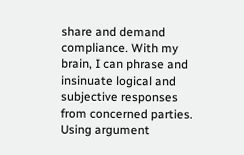share and demand compliance. With my brain, I can phrase and insinuate logical and subjective responses from concerned parties. Using argument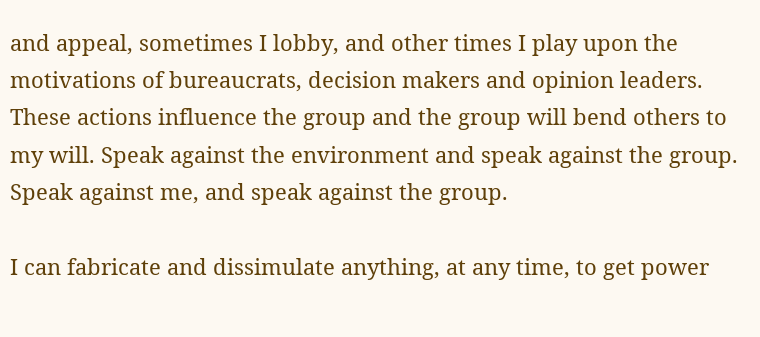and appeal, sometimes I lobby, and other times I play upon the motivations of bureaucrats, decision makers and opinion leaders. These actions influence the group and the group will bend others to my will. Speak against the environment and speak against the group. Speak against me, and speak against the group.

I can fabricate and dissimulate anything, at any time, to get power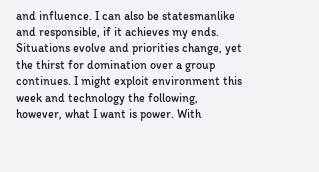and influence. I can also be statesmanlike and responsible, if it achieves my ends. Situations evolve and priorities change, yet the thirst for domination over a group continues. I might exploit environment this week and technology the following, however, what I want is power. With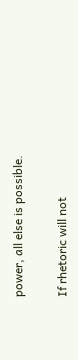power, all else is possible.

If rhetoric will not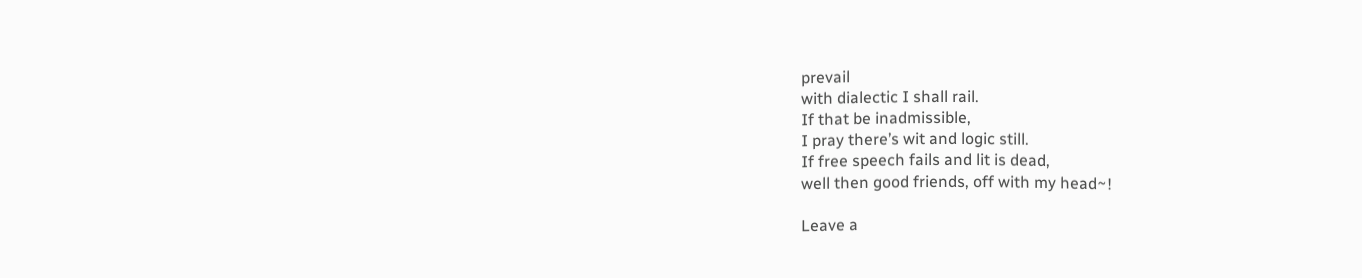prevail
with dialectic I shall rail.
If that be inadmissible,
I pray there’s wit and logic still.
If free speech fails and lit is dead,
well then good friends, off with my head~!

Leave a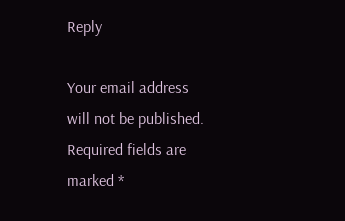Reply

Your email address will not be published. Required fields are marked *